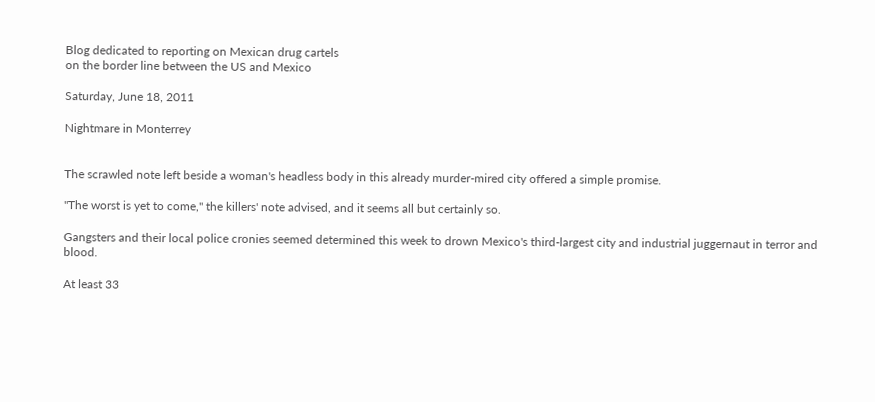Blog dedicated to reporting on Mexican drug cartels
on the border line between the US and Mexico

Saturday, June 18, 2011

Nightmare in Monterrey


The scrawled note left beside a woman's headless body in this already murder-mired city offered a simple promise.

"The worst is yet to come," the killers' note advised, and it seems all but certainly so.

Gangsters and their local police cronies seemed determined this week to drown Mexico's third-largest city and industrial juggernaut in terror and blood.

At least 33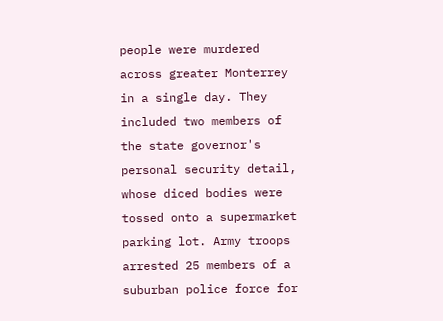people were murdered across greater Monterrey in a single day. They included two members of the state governor's personal security detail, whose diced bodies were tossed onto a supermarket parking lot. Army troops arrested 25 members of a suburban police force for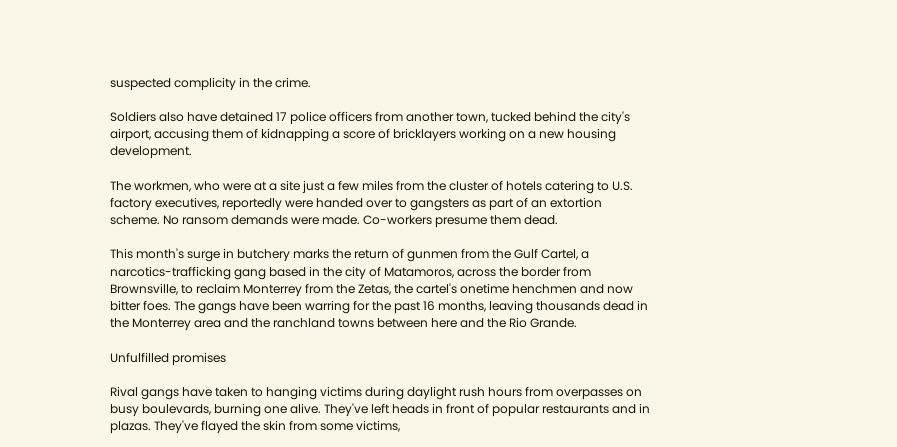suspected complicity in the crime.

Soldiers also have detained 17 police officers from another town, tucked behind the city's airport, accusing them of kidnapping a score of bricklayers working on a new housing development.

The workmen, who were at a site just a few miles from the cluster of hotels catering to U.S. factory executives, reportedly were handed over to gangsters as part of an extortion scheme. No ransom demands were made. Co-workers presume them dead.

This month's surge in butchery marks the return of gunmen from the Gulf Cartel, a narcotics-trafficking gang based in the city of Matamoros, across the border from Brownsville, to reclaim Monterrey from the Zetas, the cartel's onetime henchmen and now bitter foes. The gangs have been warring for the past 16 months, leaving thousands dead in the Monterrey area and the ranchland towns between here and the Rio Grande.

Unfulfilled promises

Rival gangs have taken to hanging victims during daylight rush hours from overpasses on busy boulevards, burning one alive. They've left heads in front of popular restaurants and in plazas. They've flayed the skin from some victims,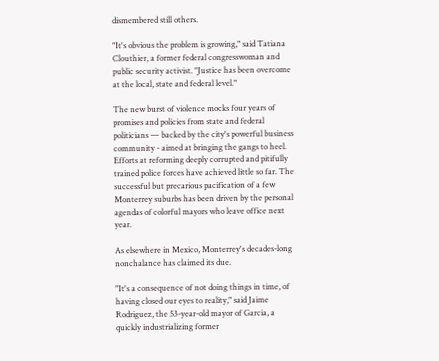dismembered still others.

"It's obvious the problem is growing," said Tatiana Clouthier, a former federal congresswoman and public security activist. "Justice has been overcome at the local, state and federal level."

The new burst of violence mocks four years of promises and policies from state and federal politicians — backed by the city's powerful business community - aimed at bringing the gangs to heel. Efforts at reforming deeply corrupted and pitifully trained police forces have achieved little so far. The successful but precarious pacification of a few Monterrey suburbs has been driven by the personal agendas of colorful mayors who leave office next year.

As elsewhere in Mexico, Monterrey's decades-long nonchalance has claimed its due.

"It's a consequence of not doing things in time, of having closed our eyes to reality," said Jaime Rodriguez, the 53-year-old mayor of Garcia, a quickly industrializing former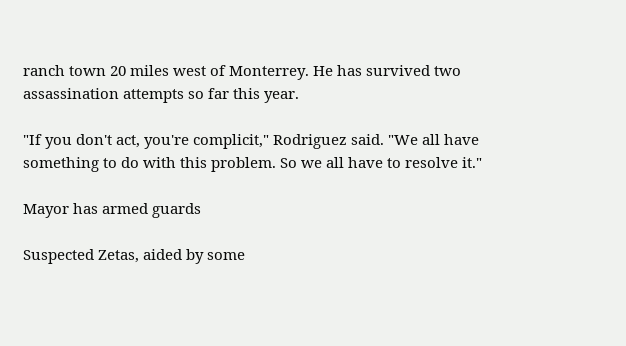ranch town 20 miles west of Monterrey. He has survived two assassination attempts so far this year.

"If you don't act, you're complicit," Rodriguez said. "We all have something to do with this problem. So we all have to resolve it."

Mayor has armed guards

Suspected Zetas, aided by some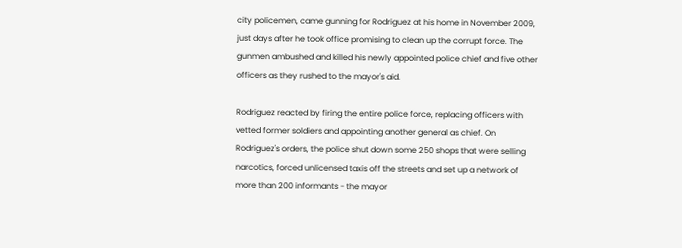city policemen, came gunning for Rodriguez at his home in November 2009, just days after he took office promising to clean up the corrupt force. The gunmen ambushed and killed his newly appointed police chief and five other officers as they rushed to the mayor's aid.

Rodriguez reacted by firing the entire police force, replacing officers with vetted former soldiers and appointing another general as chief. On Rodriguez's orders, the police shut down some 250 shops that were selling narcotics, forced unlicensed taxis off the streets and set up a network of more than 200 informants - the mayor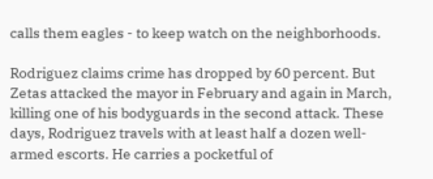calls them eagles - to keep watch on the neighborhoods.

Rodriguez claims crime has dropped by 60 percent. But Zetas attacked the mayor in February and again in March, killing one of his bodyguards in the second attack. These days, Rodriguez travels with at least half a dozen well-armed escorts. He carries a pocketful of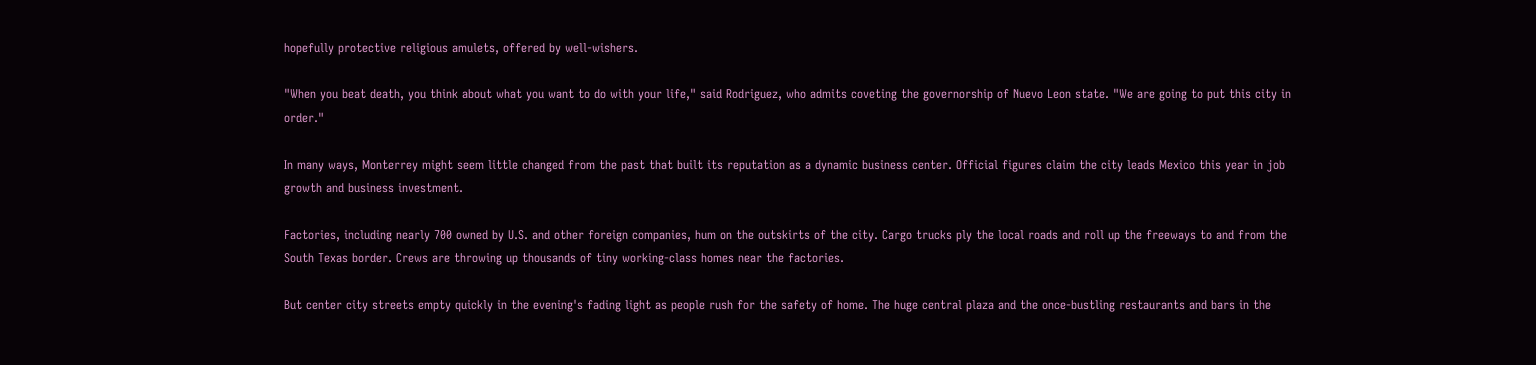hopefully protective religious amulets, offered by well-wishers.

"When you beat death, you think about what you want to do with your life," said Rodriguez, who admits coveting the governorship of Nuevo Leon state. "We are going to put this city in order."

In many ways, Monterrey might seem little changed from the past that built its reputation as a dynamic business center. Official figures claim the city leads Mexico this year in job growth and business investment.

Factories, including nearly 700 owned by U.S. and other foreign companies, hum on the outskirts of the city. Cargo trucks ply the local roads and roll up the freeways to and from the South Texas border. Crews are throwing up thousands of tiny working-class homes near the factories.

But center city streets empty quickly in the evening's fading light as people rush for the safety of home. The huge central plaza and the once-bustling restaurants and bars in the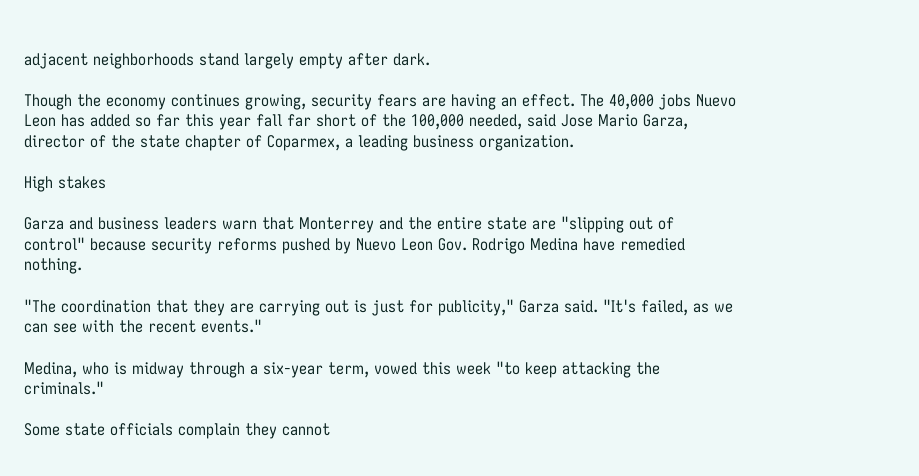adjacent neighborhoods stand largely empty after dark.

Though the economy continues growing, security fears are having an effect. The 40,000 jobs Nuevo Leon has added so far this year fall far short of the 100,000 needed, said Jose Mario Garza, director of the state chapter of Coparmex, a leading business organization.

High stakes

Garza and business leaders warn that Monterrey and the entire state are "slipping out of control" because security reforms pushed by Nuevo Leon Gov. Rodrigo Medina have remedied nothing.

"The coordination that they are carrying out is just for publicity," Garza said. "It's failed, as we can see with the recent events."

Medina, who is midway through a six-year term, vowed this week "to keep attacking the criminals."

Some state officials complain they cannot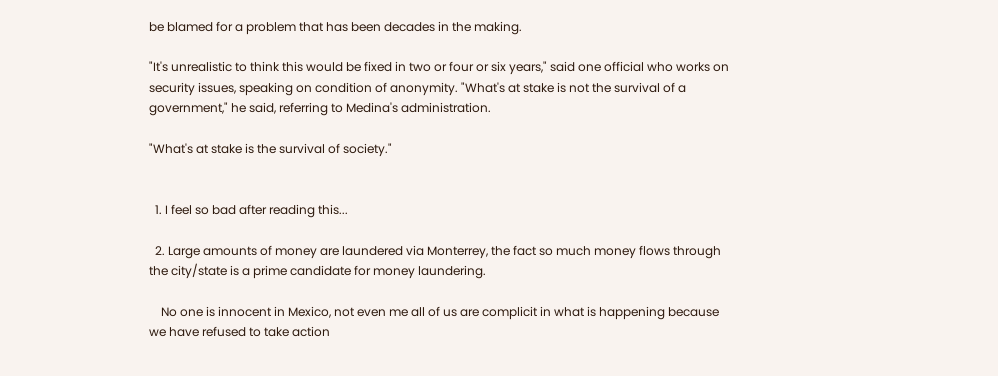be blamed for a problem that has been decades in the making.

"It's unrealistic to think this would be fixed in two or four or six years," said one official who works on security issues, speaking on condition of anonymity. "What's at stake is not the survival of a government," he said, referring to Medina's administration.

"What's at stake is the survival of society."


  1. I feel so bad after reading this...

  2. Large amounts of money are laundered via Monterrey, the fact so much money flows through the city/state is a prime candidate for money laundering.

    No one is innocent in Mexico, not even me all of us are complicit in what is happening because we have refused to take action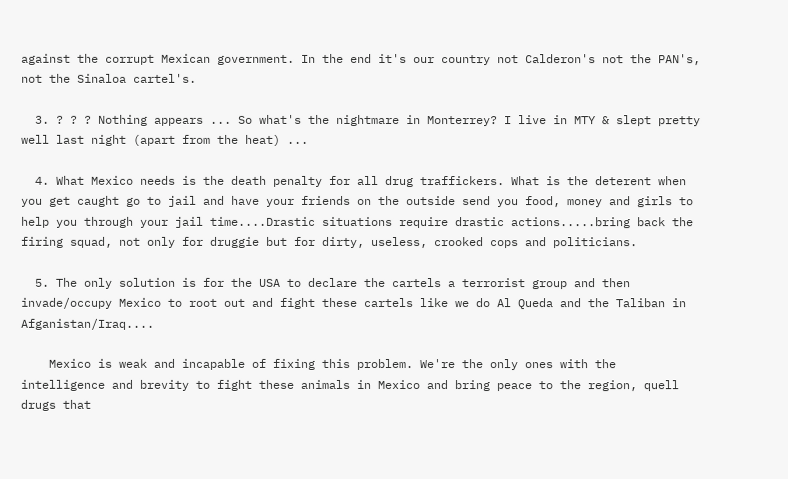against the corrupt Mexican government. In the end it's our country not Calderon's not the PAN's, not the Sinaloa cartel's.

  3. ? ? ? Nothing appears ... So what's the nightmare in Monterrey? I live in MTY & slept pretty well last night (apart from the heat) ...

  4. What Mexico needs is the death penalty for all drug traffickers. What is the deterent when you get caught go to jail and have your friends on the outside send you food, money and girls to help you through your jail time....Drastic situations require drastic actions.....bring back the firing squad, not only for druggie but for dirty, useless, crooked cops and politicians.

  5. The only solution is for the USA to declare the cartels a terrorist group and then invade/occupy Mexico to root out and fight these cartels like we do Al Queda and the Taliban in Afganistan/Iraq....

    Mexico is weak and incapable of fixing this problem. We're the only ones with the intelligence and brevity to fight these animals in Mexico and bring peace to the region, quell drugs that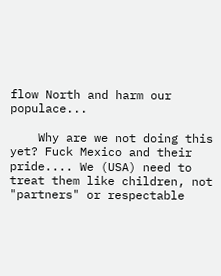flow North and harm our populace...

    Why are we not doing this yet? Fuck Mexico and their pride.... We (USA) need to treat them like children, not "partners" or respectable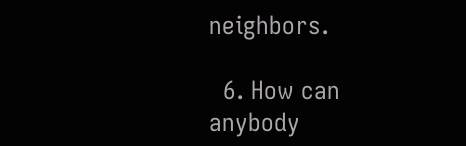neighbors.

  6. How can anybody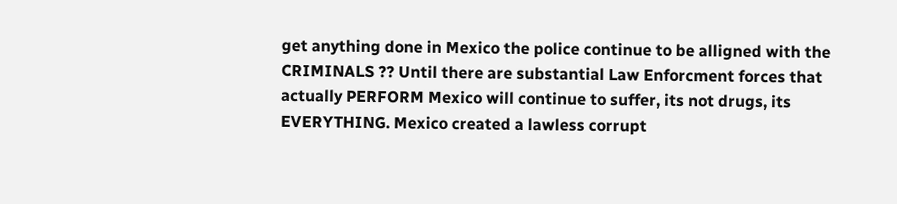get anything done in Mexico the police continue to be alligned with the CRIMINALS ?? Until there are substantial Law Enforcment forces that actually PERFORM Mexico will continue to suffer, its not drugs, its EVERYTHING. Mexico created a lawless corrupt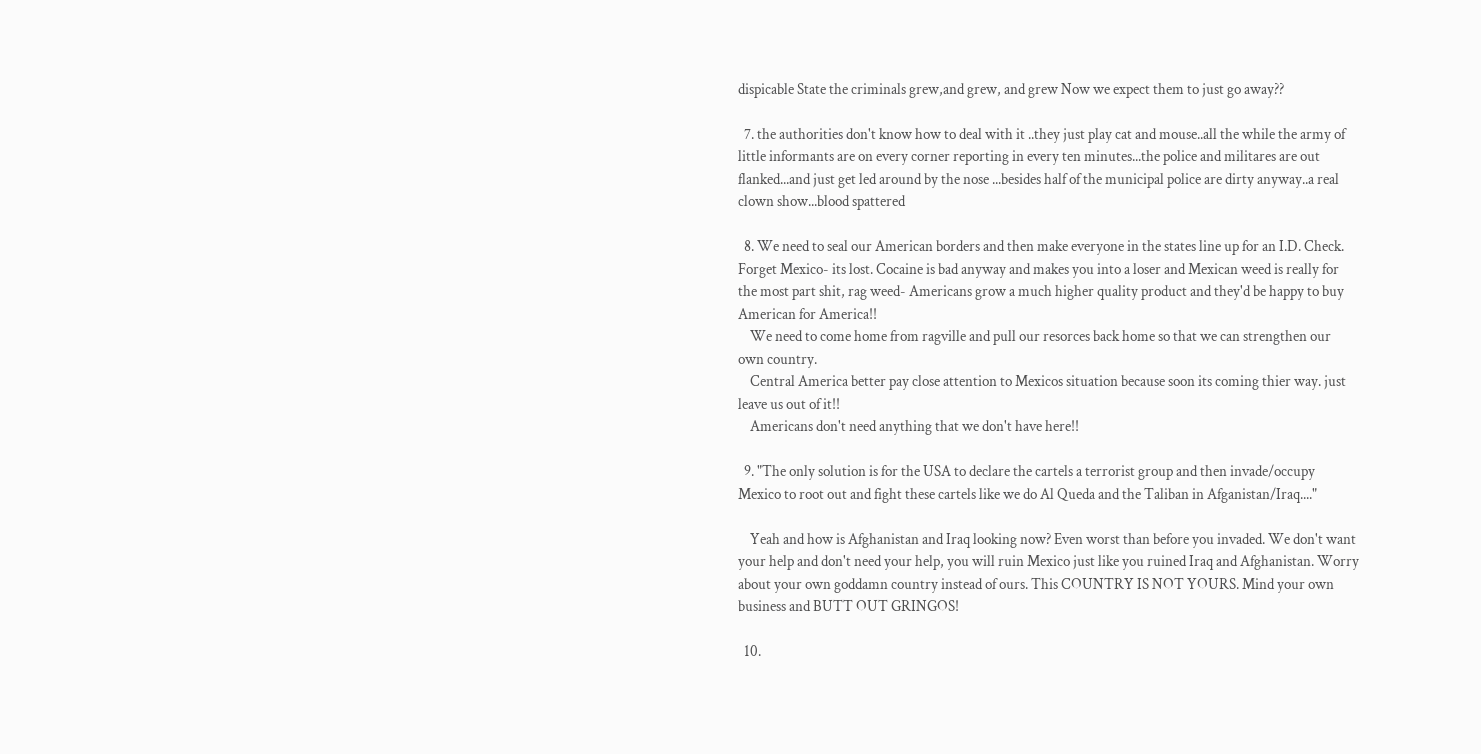dispicable State the criminals grew,and grew, and grew Now we expect them to just go away??

  7. the authorities don't know how to deal with it ..they just play cat and mouse..all the while the army of little informants are on every corner reporting in every ten minutes...the police and militares are out flanked...and just get led around by the nose ...besides half of the municipal police are dirty anyway..a real clown show...blood spattered

  8. We need to seal our American borders and then make everyone in the states line up for an I.D. Check. Forget Mexico- its lost. Cocaine is bad anyway and makes you into a loser and Mexican weed is really for the most part shit, rag weed- Americans grow a much higher quality product and they'd be happy to buy American for America!!
    We need to come home from ragville and pull our resorces back home so that we can strengthen our own country.
    Central America better pay close attention to Mexicos situation because soon its coming thier way. just leave us out of it!!
    Americans don't need anything that we don't have here!!

  9. "The only solution is for the USA to declare the cartels a terrorist group and then invade/occupy Mexico to root out and fight these cartels like we do Al Queda and the Taliban in Afganistan/Iraq...."

    Yeah and how is Afghanistan and Iraq looking now? Even worst than before you invaded. We don't want your help and don't need your help, you will ruin Mexico just like you ruined Iraq and Afghanistan. Worry about your own goddamn country instead of ours. This COUNTRY IS NOT YOURS. Mind your own business and BUTT OUT GRINGOS!

  10.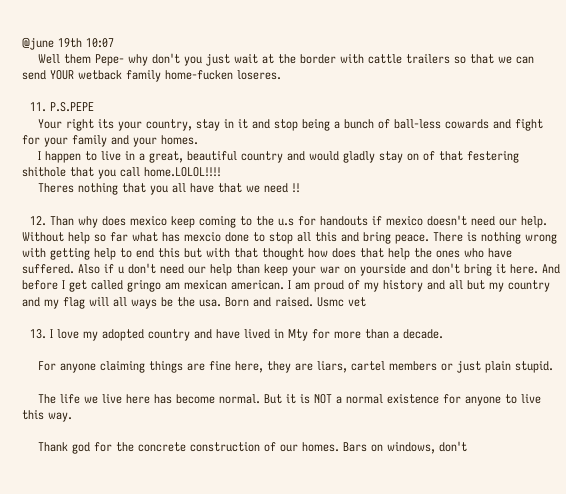@june 19th 10:07
    Well them Pepe- why don't you just wait at the border with cattle trailers so that we can send YOUR wetback family home-fucken loseres.

  11. P.S.PEPE
    Your right its your country, stay in it and stop being a bunch of ball-less cowards and fight for your family and your homes.
    I happen to live in a great, beautiful country and would gladly stay on of that festering shithole that you call home.LOLOL!!!!
    Theres nothing that you all have that we need !!

  12. Than why does mexico keep coming to the u.s for handouts if mexico doesn't need our help. Without help so far what has mexcio done to stop all this and bring peace. There is nothing wrong with getting help to end this but with that thought how does that help the ones who have suffered. Also if u don't need our help than keep your war on yourside and don't bring it here. And before I get called gringo am mexican american. I am proud of my history and all but my country and my flag will all ways be the usa. Born and raised. Usmc vet

  13. I love my adopted country and have lived in Mty for more than a decade.

    For anyone claiming things are fine here, they are liars, cartel members or just plain stupid.

    The life we live here has become normal. But it is NOT a normal existence for anyone to live this way.

    Thank god for the concrete construction of our homes. Bars on windows, don't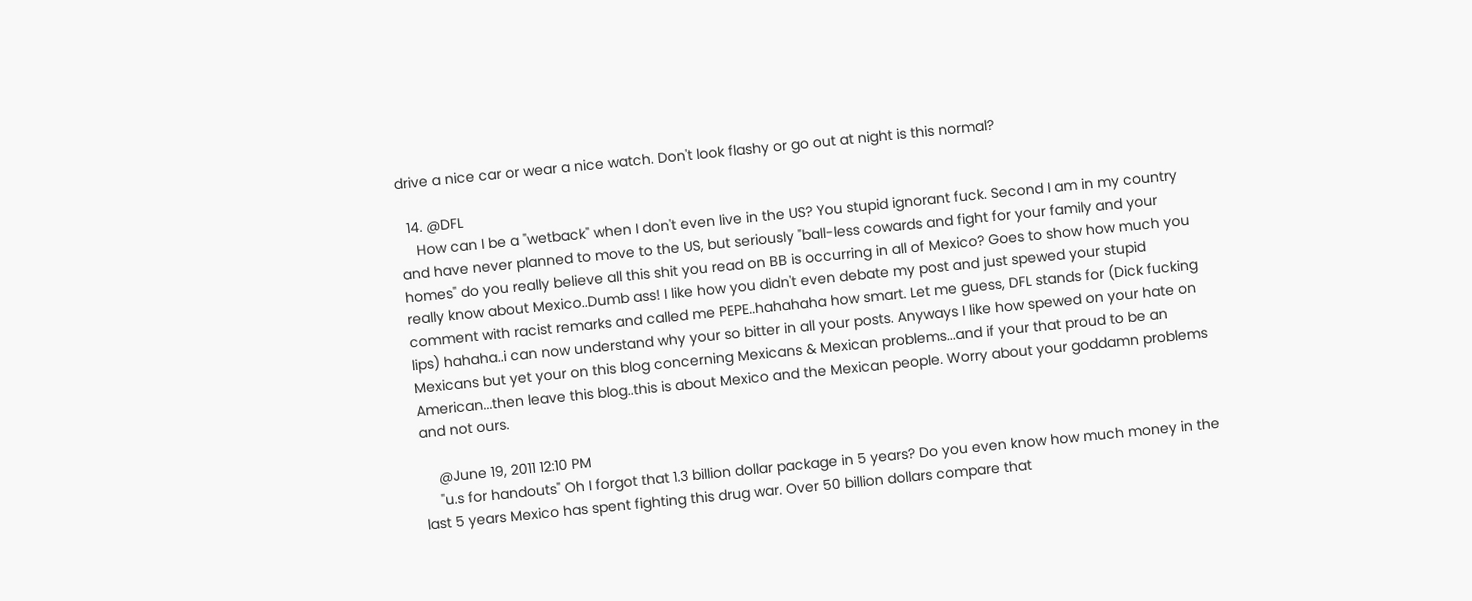drive a nice car or wear a nice watch. Don't look flashy or go out at night is this normal?

  14. @DFL
    How can I be a "wetback" when I don't even live in the US? You stupid ignorant fuck. Second I am in my country and have never planned to move to the US, but seriously "ball-less cowards and fight for your family and your homes" do you really believe all this shit you read on BB is occurring in all of Mexico? Goes to show how much you really know about Mexico..Dumb ass! I like how you didn't even debate my post and just spewed your stupid comment with racist remarks and called me PEPE..hahahaha how smart. Let me guess, DFL stands for (Dick fucking lips) hahaha..i can now understand why your so bitter in all your posts. Anyways I like how spewed on your hate on Mexicans but yet your on this blog concerning Mexicans & Mexican problems...and if your that proud to be an American...then leave this blog..this is about Mexico and the Mexican people. Worry about your goddamn problems and not ours.

    @June 19, 2011 12:10 PM
    "u.s for handouts" Oh I forgot that 1.3 billion dollar package in 5 years? Do you even know how much money in the last 5 years Mexico has spent fighting this drug war. Over 50 billion dollars compare that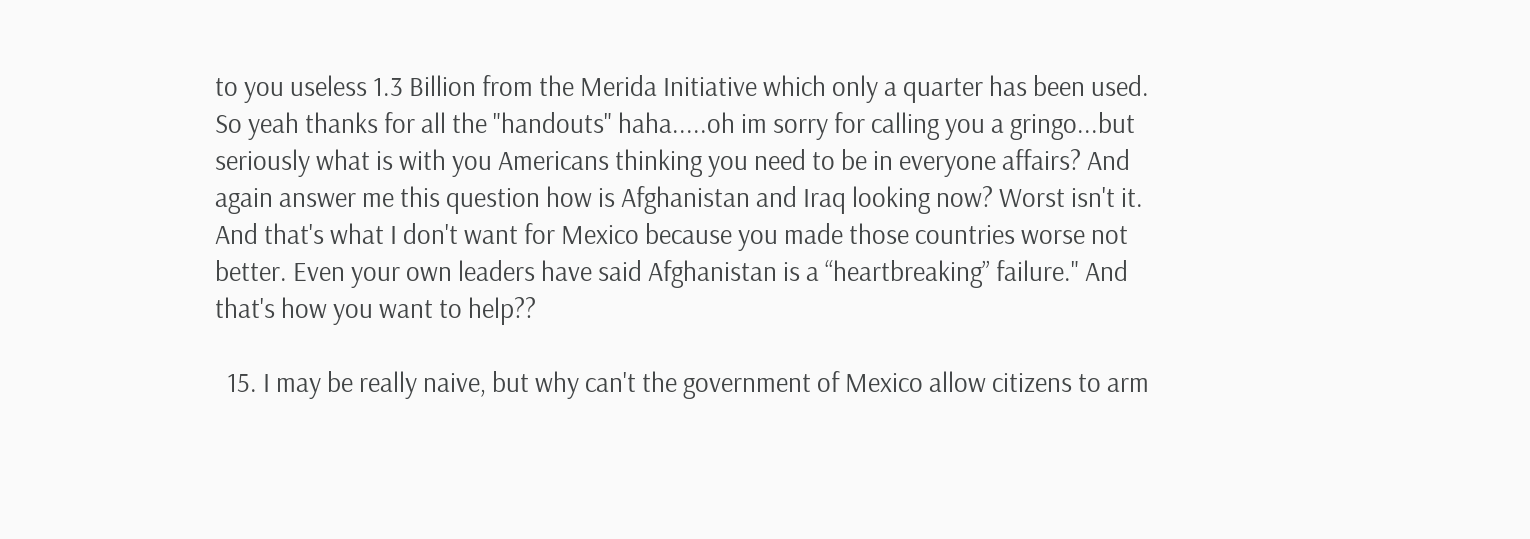to you useless 1.3 Billion from the Merida Initiative which only a quarter has been used. So yeah thanks for all the "handouts" haha.....oh im sorry for calling you a gringo...but seriously what is with you Americans thinking you need to be in everyone affairs? And again answer me this question how is Afghanistan and Iraq looking now? Worst isn't it. And that's what I don't want for Mexico because you made those countries worse not better. Even your own leaders have said Afghanistan is a “heartbreaking” failure." And that's how you want to help??

  15. I may be really naive, but why can't the government of Mexico allow citizens to arm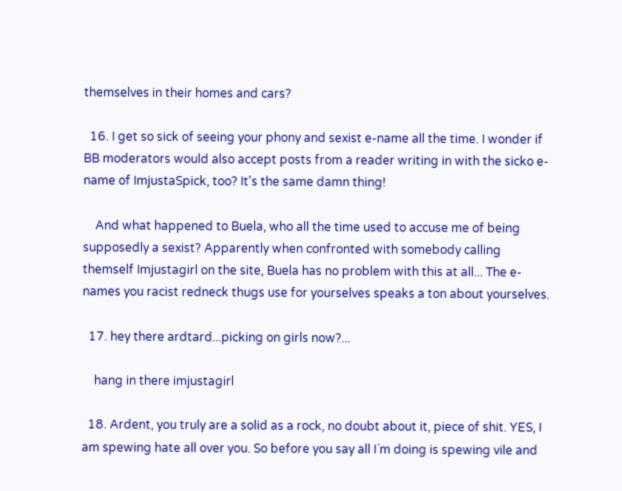themselves in their homes and cars?

  16. I get so sick of seeing your phony and sexist e-name all the time. I wonder if BB moderators would also accept posts from a reader writing in with the sicko e-name of ImjustaSpick, too? It's the same damn thing!

    And what happened to Buela, who all the time used to accuse me of being supposedly a sexist? Apparently when confronted with somebody calling themself Imjustagirl on the site, Buela has no problem with this at all... The e-names you racist redneck thugs use for yourselves speaks a ton about yourselves.

  17. hey there ardtard...picking on girls now?...

    hang in there imjustagirl

  18. Ardent, you truly are a solid as a rock, no doubt about it, piece of shit. YES, I am spewing hate all over you. So before you say all I`m doing is spewing vile and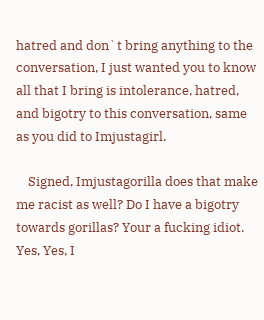hatred and don`t bring anything to the conversation, I just wanted you to know all that I bring is intolerance, hatred, and bigotry to this conversation, same as you did to Imjustagirl.

    Signed, Imjustagorilla does that make me racist as well? Do I have a bigotry towards gorillas? Your a fucking idiot. Yes, Yes, I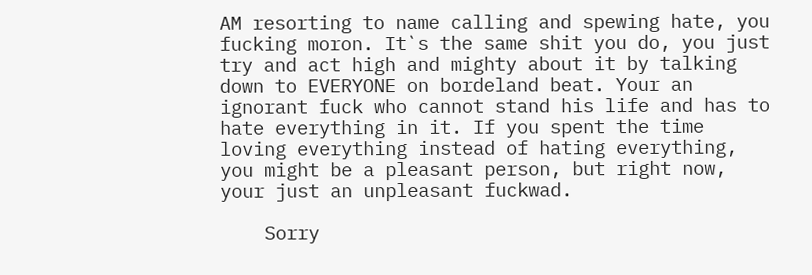AM resorting to name calling and spewing hate, you fucking moron. It`s the same shit you do, you just try and act high and mighty about it by talking down to EVERYONE on bordeland beat. Your an ignorant fuck who cannot stand his life and has to hate everything in it. If you spent the time loving everything instead of hating everything, you might be a pleasant person, but right now, your just an unpleasant fuckwad.

    Sorry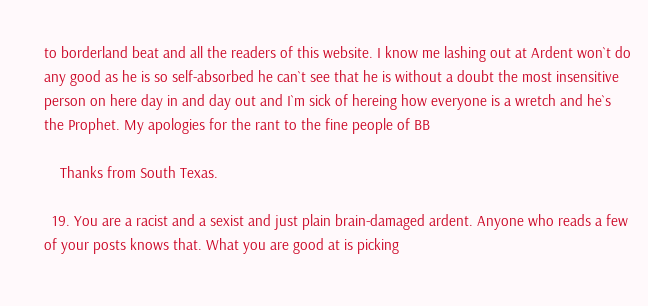to borderland beat and all the readers of this website. I know me lashing out at Ardent won`t do any good as he is so self-absorbed he can`t see that he is without a doubt the most insensitive person on here day in and day out and I`m sick of hereing how everyone is a wretch and he`s the Prophet. My apologies for the rant to the fine people of BB

    Thanks from South Texas.

  19. You are a racist and a sexist and just plain brain-damaged ardent. Anyone who reads a few of your posts knows that. What you are good at is picking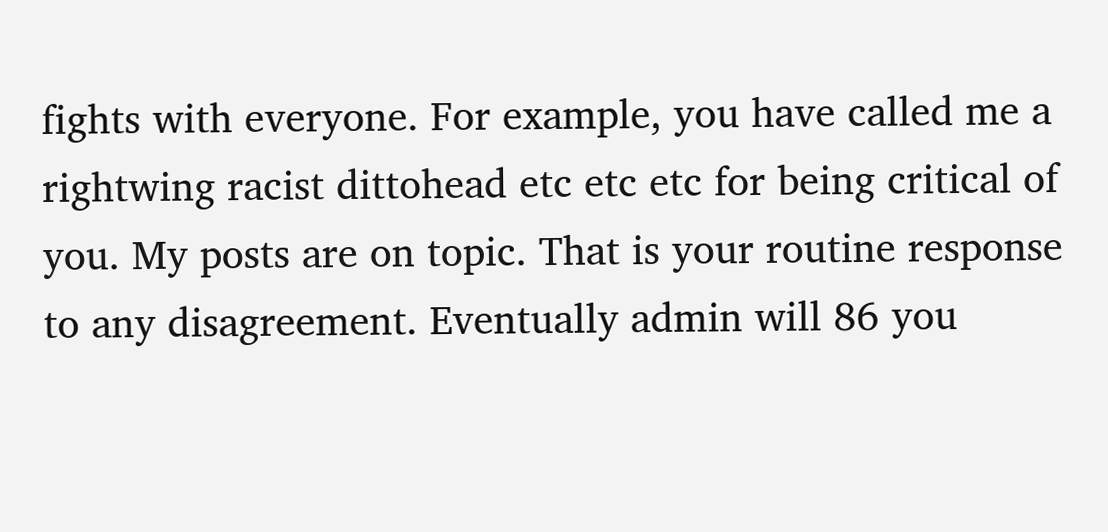fights with everyone. For example, you have called me a rightwing racist dittohead etc etc etc for being critical of you. My posts are on topic. That is your routine response to any disagreement. Eventually admin will 86 you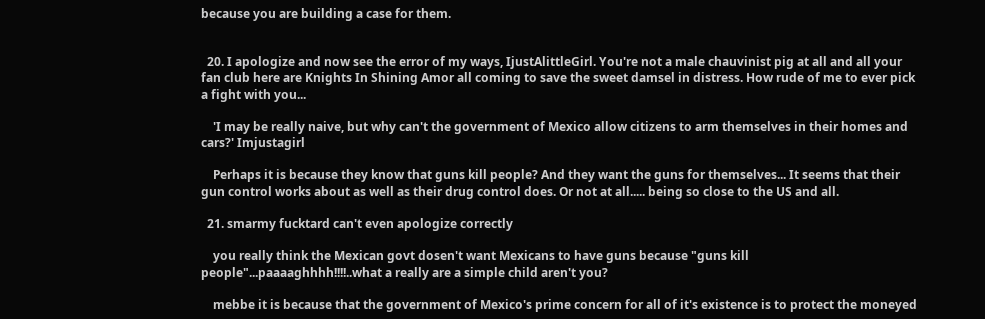because you are building a case for them.


  20. I apologize and now see the error of my ways, IjustAlittleGirl. You're not a male chauvinist pig at all and all your fan club here are Knights In Shining Amor all coming to save the sweet damsel in distress. How rude of me to ever pick a fight with you...

    'I may be really naive, but why can't the government of Mexico allow citizens to arm themselves in their homes and cars?' Imjustagirl

    Perhaps it is because they know that guns kill people? And they want the guns for themselves... It seems that their gun control works about as well as their drug control does. Or not at all..... being so close to the US and all.

  21. smarmy fucktard can't even apologize correctly

    you really think the Mexican govt dosen't want Mexicans to have guns because "guns kill people"...paaaaghhhh!!!!..what a really are a simple child aren't you?

    mebbe it is because that the government of Mexico's prime concern for all of it's existence is to protect the moneyed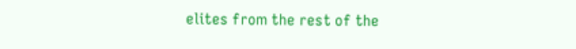elites from the rest of the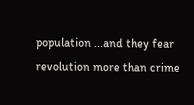population ...and they fear revolution more than crime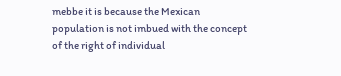mebbe it is because the Mexican population is not imbued with the concept of the right of individual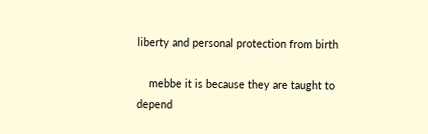liberty and personal protection from birth

    mebbe it is because they are taught to depend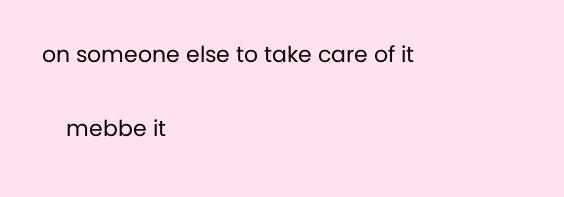on someone else to take care of it

    mebbe it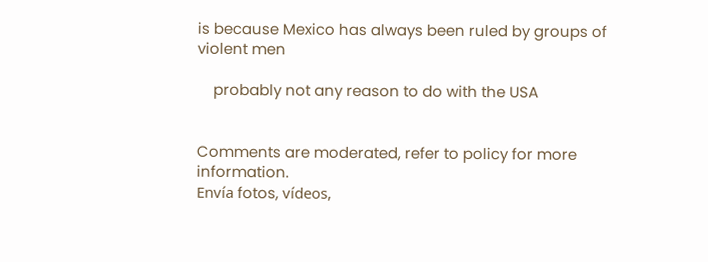is because Mexico has always been ruled by groups of violent men

    probably not any reason to do with the USA


Comments are moderated, refer to policy for more information.
Envía fotos, vídeos,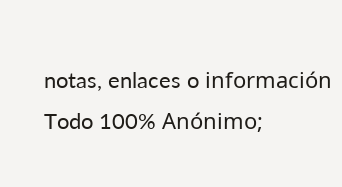notas, enlaces o información
Todo 100% Anónimo;